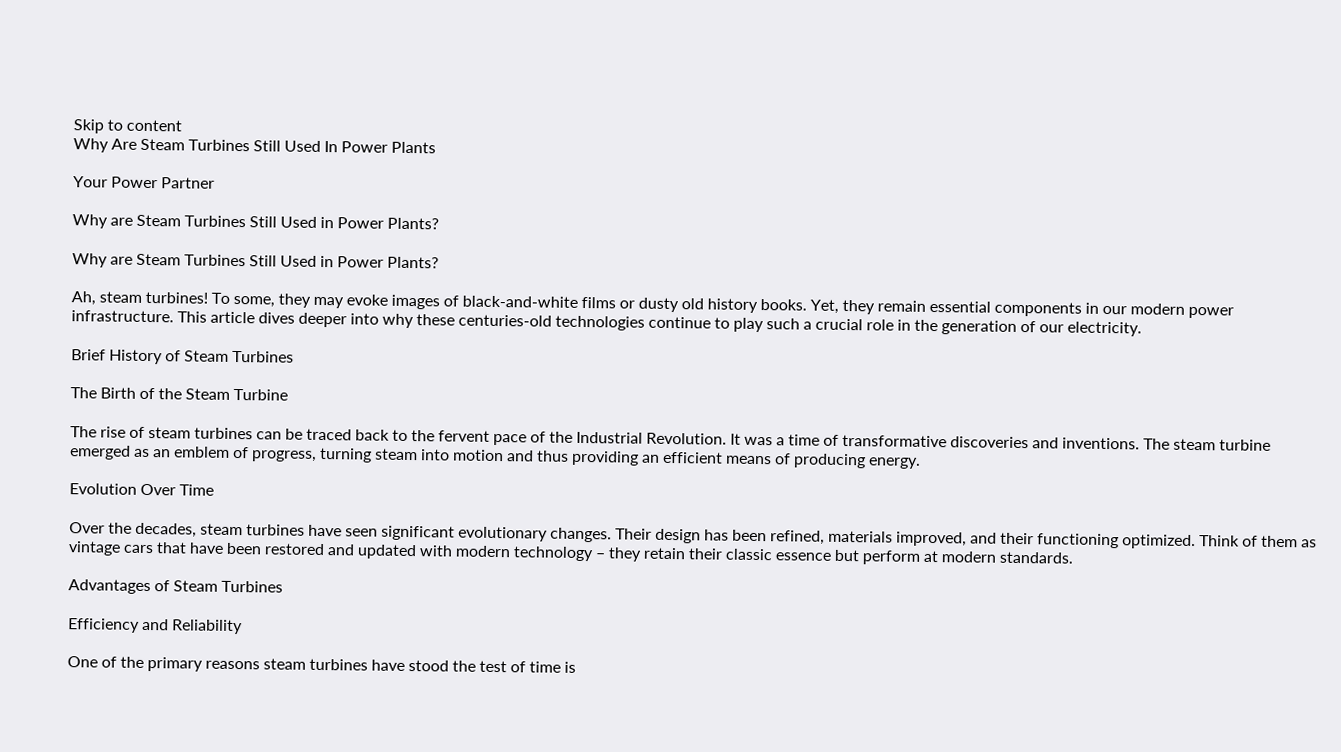Skip to content
Why Are Steam Turbines Still Used In Power Plants

Your Power Partner

Why are Steam Turbines Still Used in Power Plants?

Why are Steam Turbines Still Used in Power Plants?

Ah, steam turbines! To some, they may evoke images of black-and-white films or dusty old history books. Yet, they remain essential components in our modern power infrastructure. This article dives deeper into why these centuries-old technologies continue to play such a crucial role in the generation of our electricity.

Brief History of Steam Turbines

The Birth of the Steam Turbine

The rise of steam turbines can be traced back to the fervent pace of the Industrial Revolution. It was a time of transformative discoveries and inventions. The steam turbine emerged as an emblem of progress, turning steam into motion and thus providing an efficient means of producing energy.

Evolution Over Time

Over the decades, steam turbines have seen significant evolutionary changes. Their design has been refined, materials improved, and their functioning optimized. Think of them as vintage cars that have been restored and updated with modern technology – they retain their classic essence but perform at modern standards.

Advantages of Steam Turbines

Efficiency and Reliability

One of the primary reasons steam turbines have stood the test of time is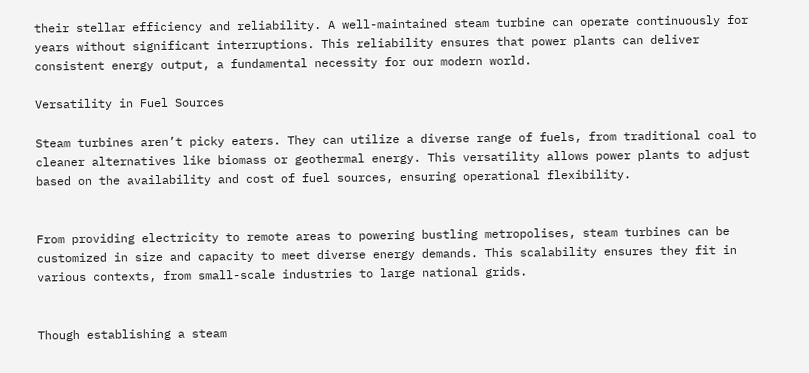their stellar efficiency and reliability. A well-maintained steam turbine can operate continuously for years without significant interruptions. This reliability ensures that power plants can deliver consistent energy output, a fundamental necessity for our modern world.

Versatility in Fuel Sources

Steam turbines aren’t picky eaters. They can utilize a diverse range of fuels, from traditional coal to cleaner alternatives like biomass or geothermal energy. This versatility allows power plants to adjust based on the availability and cost of fuel sources, ensuring operational flexibility.


From providing electricity to remote areas to powering bustling metropolises, steam turbines can be customized in size and capacity to meet diverse energy demands. This scalability ensures they fit in various contexts, from small-scale industries to large national grids.


Though establishing a steam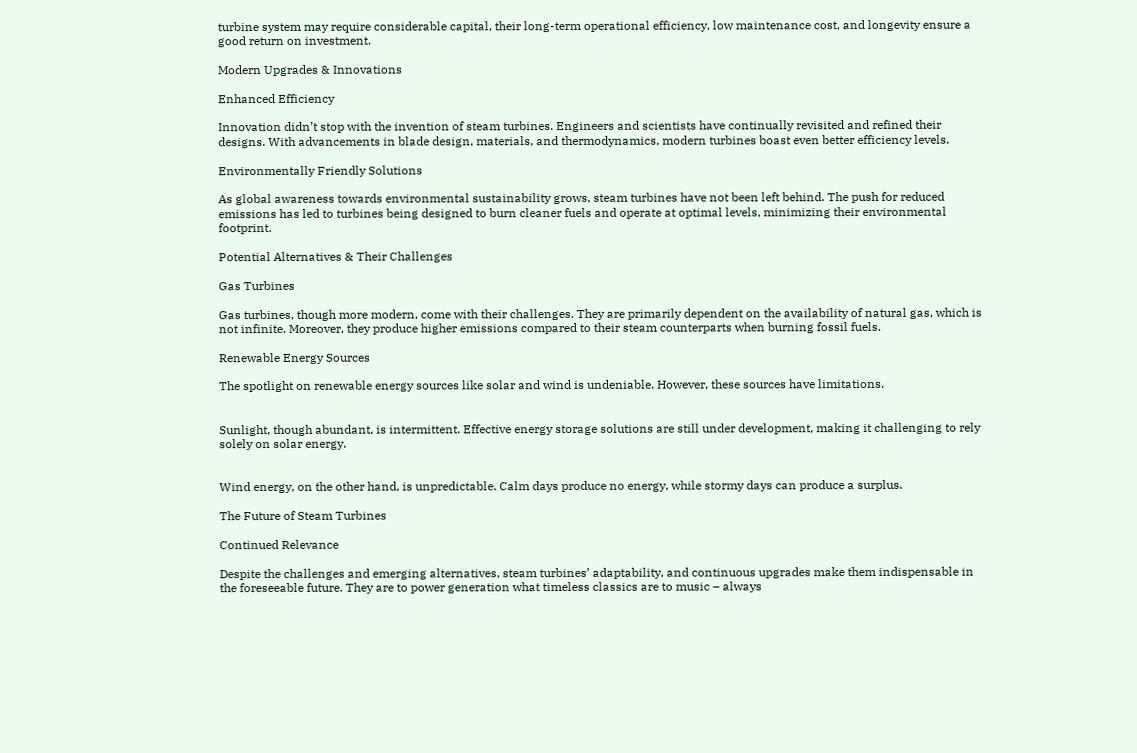turbine system may require considerable capital, their long-term operational efficiency, low maintenance cost, and longevity ensure a good return on investment.

Modern Upgrades & Innovations

Enhanced Efficiency

Innovation didn’t stop with the invention of steam turbines. Engineers and scientists have continually revisited and refined their designs. With advancements in blade design, materials, and thermodynamics, modern turbines boast even better efficiency levels.

Environmentally Friendly Solutions

As global awareness towards environmental sustainability grows, steam turbines have not been left behind. The push for reduced emissions has led to turbines being designed to burn cleaner fuels and operate at optimal levels, minimizing their environmental footprint.

Potential Alternatives & Their Challenges

Gas Turbines

Gas turbines, though more modern, come with their challenges. They are primarily dependent on the availability of natural gas, which is not infinite. Moreover, they produce higher emissions compared to their steam counterparts when burning fossil fuels.

Renewable Energy Sources

The spotlight on renewable energy sources like solar and wind is undeniable. However, these sources have limitations.


Sunlight, though abundant, is intermittent. Effective energy storage solutions are still under development, making it challenging to rely solely on solar energy.


Wind energy, on the other hand, is unpredictable. Calm days produce no energy, while stormy days can produce a surplus.

The Future of Steam Turbines

Continued Relevance

Despite the challenges and emerging alternatives, steam turbines’ adaptability, and continuous upgrades make them indispensable in the foreseeable future. They are to power generation what timeless classics are to music – always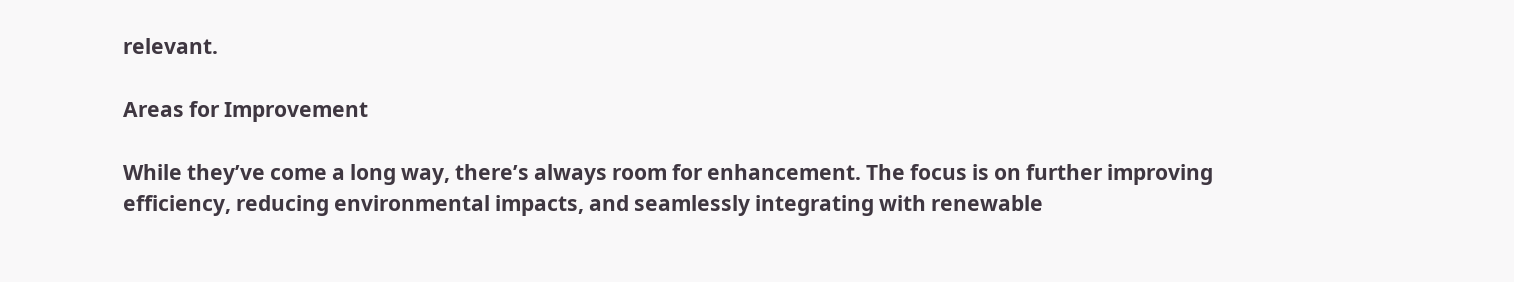relevant.

Areas for Improvement

While they’ve come a long way, there’s always room for enhancement. The focus is on further improving efficiency, reducing environmental impacts, and seamlessly integrating with renewable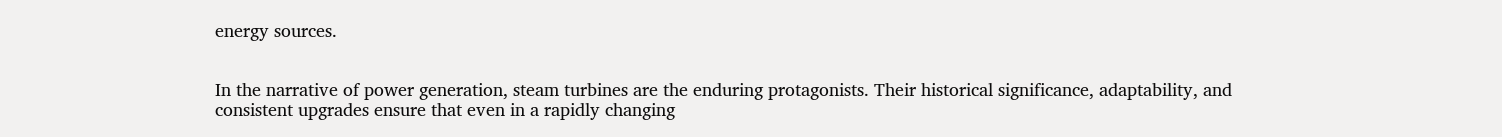energy sources.


In the narrative of power generation, steam turbines are the enduring protagonists. Their historical significance, adaptability, and consistent upgrades ensure that even in a rapidly changing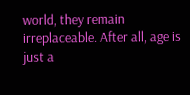world, they remain irreplaceable. After all, age is just a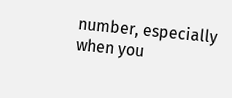number, especially when you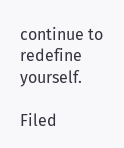continue to redefine yourself.

Filed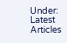Under: Latest Articles